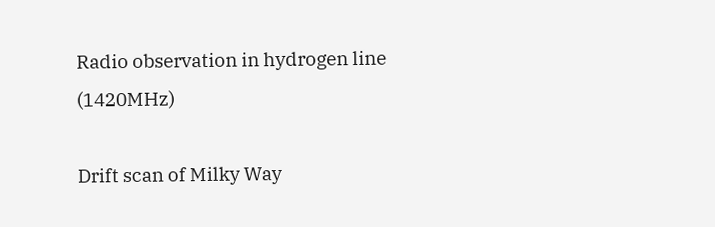Radio observation in hydrogen line (1420MHz)

Drift scan of Milky Way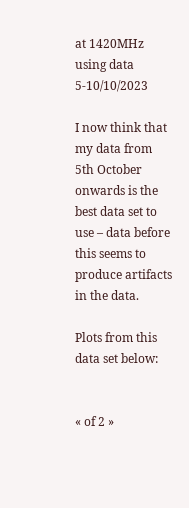at 1420MHz using data 5-10/10/2023

I now think that my data from 5th October onwards is the best data set to use – data before this seems to produce artifacts in the data.

Plots from this data set below:


« of 2 »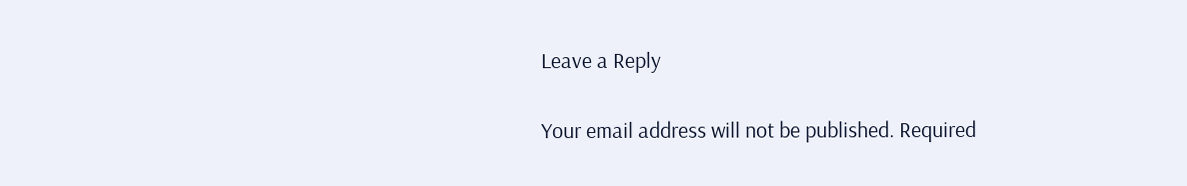Leave a Reply

Your email address will not be published. Required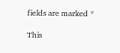fields are marked *

This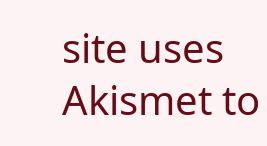site uses Akismet to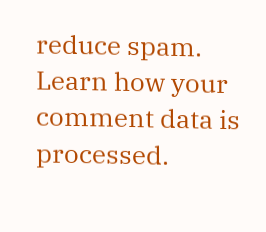reduce spam. Learn how your comment data is processed.